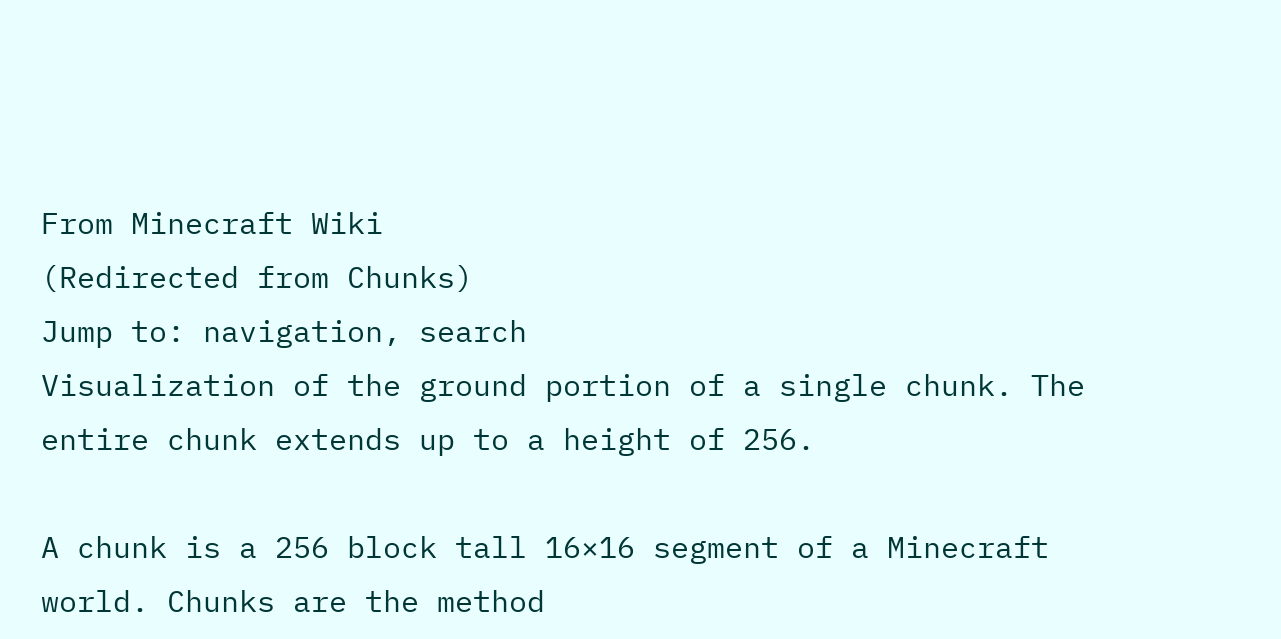From Minecraft Wiki
(Redirected from Chunks)
Jump to: navigation, search
Visualization of the ground portion of a single chunk. The entire chunk extends up to a height of 256.

A chunk is a 256 block tall 16×16 segment of a Minecraft world. Chunks are the method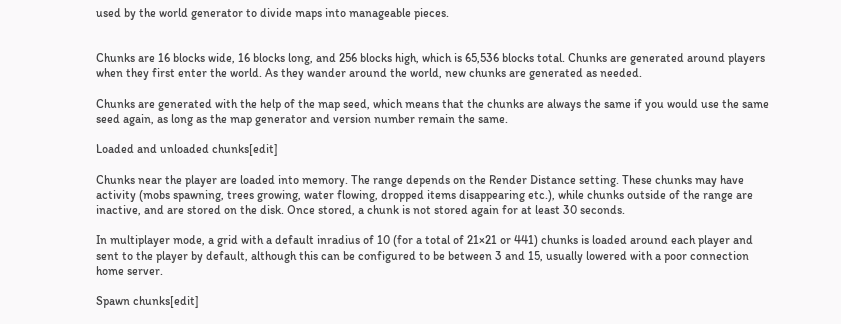used by the world generator to divide maps into manageable pieces.


Chunks are 16 blocks wide, 16 blocks long, and 256 blocks high, which is 65,536 blocks total. Chunks are generated around players when they first enter the world. As they wander around the world, new chunks are generated as needed.

Chunks are generated with the help of the map seed, which means that the chunks are always the same if you would use the same seed again, as long as the map generator and version number remain the same.

Loaded and unloaded chunks[edit]

Chunks near the player are loaded into memory. The range depends on the Render Distance setting. These chunks may have activity (mobs spawning, trees growing, water flowing, dropped items disappearing etc.), while chunks outside of the range are inactive, and are stored on the disk. Once stored, a chunk is not stored again for at least 30 seconds.

In multiplayer mode, a grid with a default inradius of 10 (for a total of 21×21 or 441) chunks is loaded around each player and sent to the player by default, although this can be configured to be between 3 and 15, usually lowered with a poor connection home server.

Spawn chunks[edit]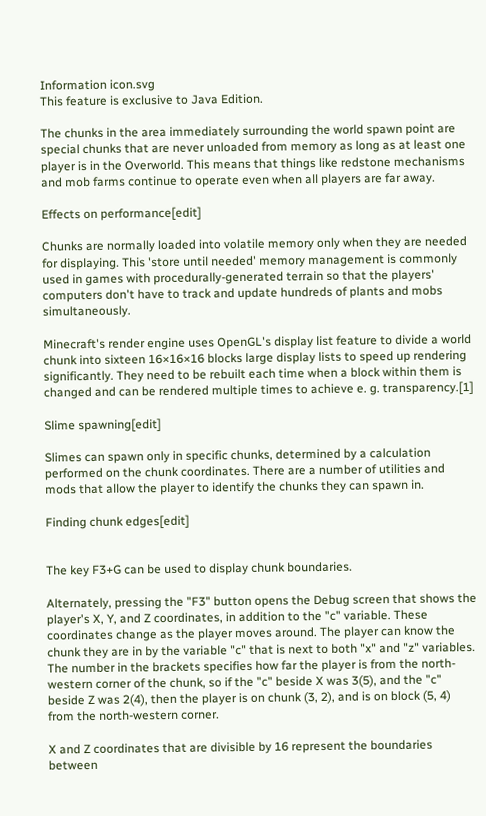Information icon.svg
This feature is exclusive to Java Edition.

The chunks in the area immediately surrounding the world spawn point are special chunks that are never unloaded from memory as long as at least one player is in the Overworld. This means that things like redstone mechanisms and mob farms continue to operate even when all players are far away.

Effects on performance[edit]

Chunks are normally loaded into volatile memory only when they are needed for displaying. This 'store until needed' memory management is commonly used in games with procedurally-generated terrain so that the players' computers don't have to track and update hundreds of plants and mobs simultaneously.

Minecraft's render engine uses OpenGL's display list feature to divide a world chunk into sixteen 16×16×16 blocks large display lists to speed up rendering significantly. They need to be rebuilt each time when a block within them is changed and can be rendered multiple times to achieve e. g. transparency.[1]

Slime spawning[edit]

Slimes can spawn only in specific chunks, determined by a calculation performed on the chunk coordinates. There are a number of utilities and mods that allow the player to identify the chunks they can spawn in.

Finding chunk edges[edit]


The key F3+G can be used to display chunk boundaries.

Alternately, pressing the "F3" button opens the Debug screen that shows the player's X, Y, and Z coordinates, in addition to the "c" variable. These coordinates change as the player moves around. The player can know the chunk they are in by the variable "c" that is next to both "x" and "z" variables. The number in the brackets specifies how far the player is from the north-western corner of the chunk, so if the "c" beside X was 3(5), and the "c" beside Z was 2(4), then the player is on chunk (3, 2), and is on block (5, 4) from the north-western corner.

X and Z coordinates that are divisible by 16 represent the boundaries between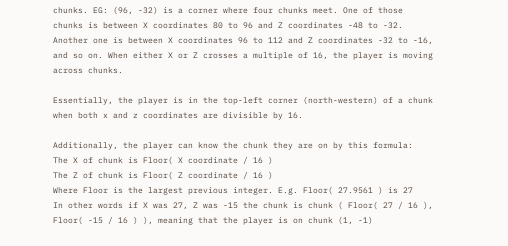chunks. EG: (96, -32) is a corner where four chunks meet. One of those chunks is between X coordinates 80 to 96 and Z coordinates -48 to -32. Another one is between X coordinates 96 to 112 and Z coordinates -32 to -16, and so on. When either X or Z crosses a multiple of 16, the player is moving across chunks.

Essentially, the player is in the top-left corner (north-western) of a chunk when both x and z coordinates are divisible by 16.

Additionally, the player can know the chunk they are on by this formula:
The X of chunk is Floor( X coordinate / 16 )
The Z of chunk is Floor( Z coordinate / 16 )
Where Floor is the largest previous integer. E.g. Floor( 27.9561 ) is 27
In other words if X was 27, Z was -15 the chunk is chunk ( Floor( 27 / 16 ), Floor( -15 / 16 ) ), meaning that the player is on chunk (1, -1)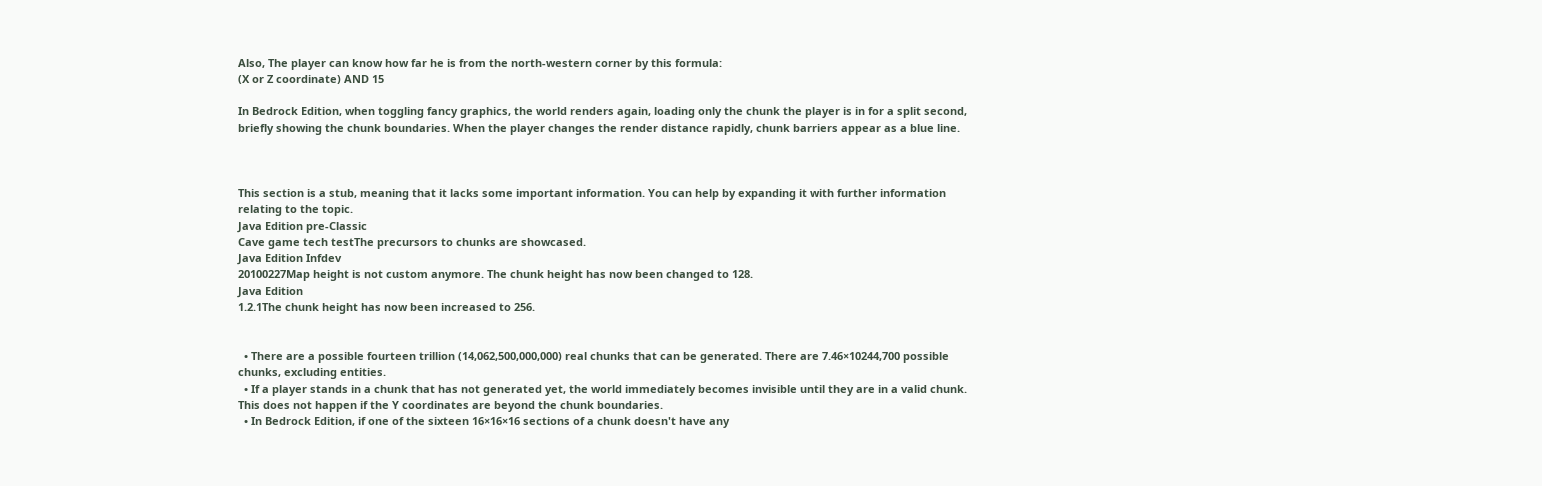Also, The player can know how far he is from the north-western corner by this formula:
(X or Z coordinate) AND 15

In Bedrock Edition, when toggling fancy graphics, the world renders again, loading only the chunk the player is in for a split second, briefly showing the chunk boundaries. When the player changes the render distance rapidly, chunk barriers appear as a blue line.



This section is a stub, meaning that it lacks some important information. You can help by expanding it with further information relating to the topic.
Java Edition pre-Classic
Cave game tech testThe precursors to chunks are showcased.
Java Edition Infdev
20100227Map height is not custom anymore. The chunk height has now been changed to 128.
Java Edition
1.2.1The chunk height has now been increased to 256.


  • There are a possible fourteen trillion (14,062,500,000,000) real chunks that can be generated. There are 7.46×10244,700 possible chunks, excluding entities.
  • If a player stands in a chunk that has not generated yet, the world immediately becomes invisible until they are in a valid chunk. This does not happen if the Y coordinates are beyond the chunk boundaries.
  • In Bedrock Edition, if one of the sixteen 16×16×16 sections of a chunk doesn't have any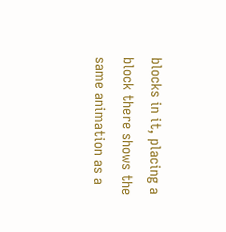blocks in it, placing a block there shows the same animation as a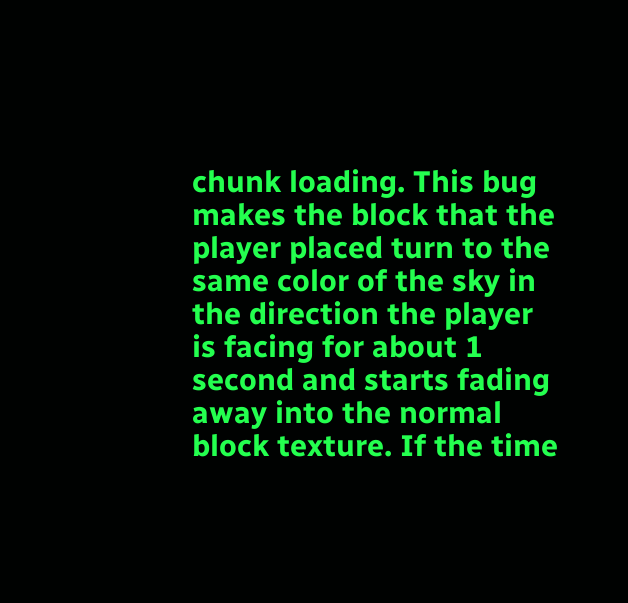chunk loading. This bug makes the block that the player placed turn to the same color of the sky in the direction the player is facing for about 1 second and starts fading away into the normal block texture. If the time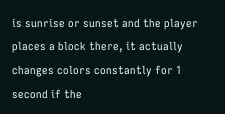is sunrise or sunset and the player places a block there, it actually changes colors constantly for 1 second if the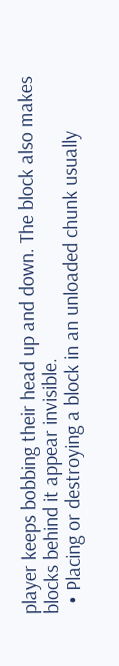player keeps bobbing their head up and down. The block also makes blocks behind it appear invisible.
  • Placing or destroying a block in an unloaded chunk usually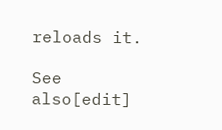reloads it.

See also[edit]